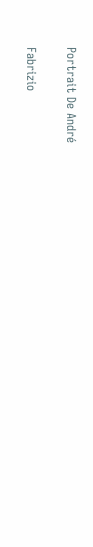Portrait De André

Fabrizio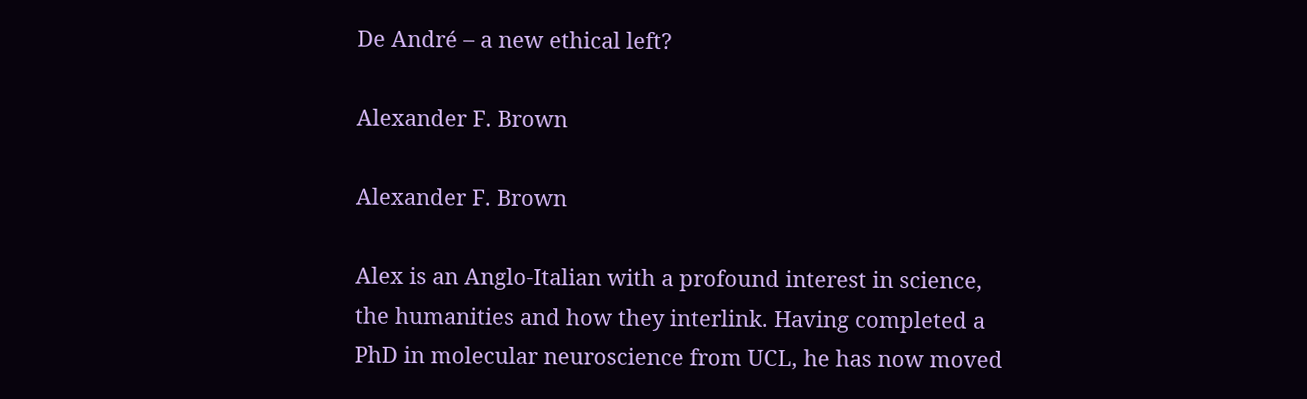De André – a new ethical left?

Alexander F. Brown

Alexander F. Brown

Alex is an Anglo-Italian with a profound interest in science, the humanities and how they interlink. Having completed a PhD in molecular neuroscience from UCL, he has now moved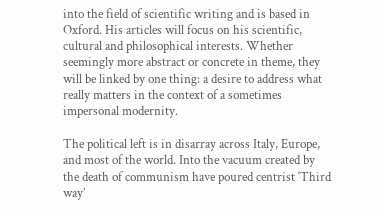into the field of scientific writing and is based in Oxford. His articles will focus on his scientific, cultural and philosophical interests. Whether seemingly more abstract or concrete in theme, they will be linked by one thing: a desire to address what really matters in the context of a sometimes impersonal modernity.

The political left is in disarray across Italy, Europe, and most of the world. Into the vacuum created by the death of communism have poured centrist ‘Third way’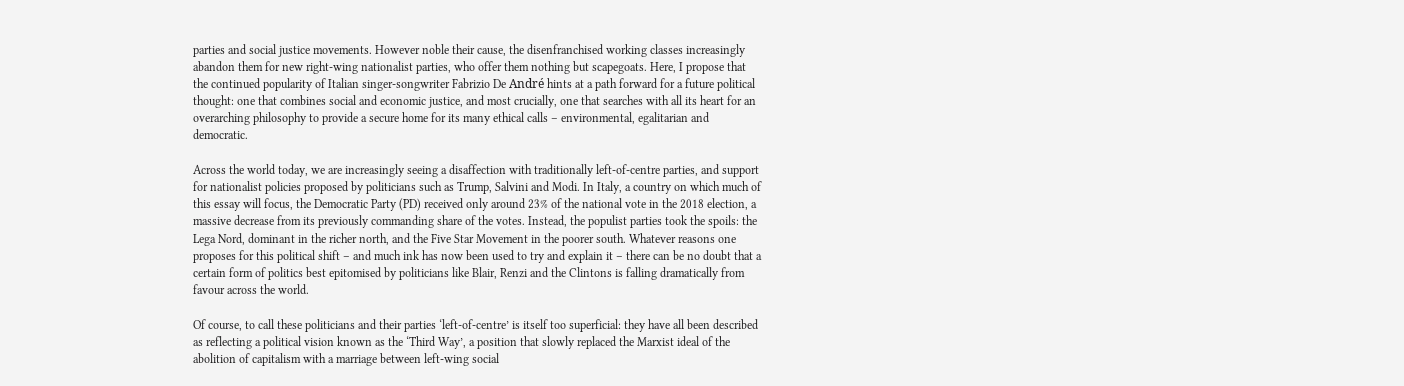parties and social justice movements. However noble their cause, the disenfranchised working classes increasingly abandon them for new right-wing nationalist parties, who offer them nothing but scapegoats. Here, I propose that the continued popularity of Italian singer-songwriter Fabrizio De André hints at a path forward for a future political thought: one that combines social and economic justice, and most crucially, one that searches with all its heart for an overarching philosophy to provide a secure home for its many ethical calls – environmental, egalitarian and democratic.

Across the world today, we are increasingly seeing a disaffection with traditionally left-of-centre parties, and support for nationalist policies proposed by politicians such as Trump, Salvini and Modi. In Italy, a country on which much of this essay will focus, the Democratic Party (PD) received only around 23% of the national vote in the 2018 election, a massive decrease from its previously commanding share of the votes. Instead, the populist parties took the spoils: the Lega Nord, dominant in the richer north, and the Five Star Movement in the poorer south. Whatever reasons one proposes for this political shift – and much ink has now been used to try and explain it – there can be no doubt that a certain form of politics best epitomised by politicians like Blair, Renzi and the Clintons is falling dramatically from favour across the world.

Of course, to call these politicians and their parties ‘left-of-centre’ is itself too superficial: they have all been described as reflecting a political vision known as the ‘Third Way’, a position that slowly replaced the Marxist ideal of the abolition of capitalism with a marriage between left-wing social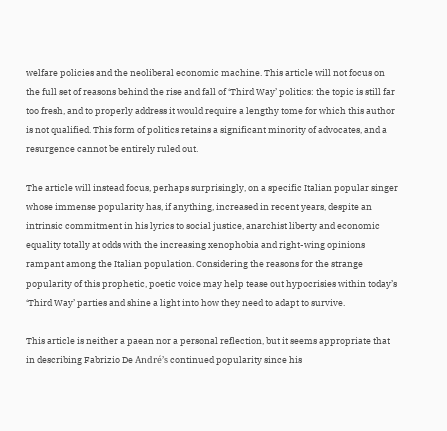welfare policies and the neoliberal economic machine. This article will not focus on the full set of reasons behind the rise and fall of ‘Third Way’ politics: the topic is still far too fresh, and to properly address it would require a lengthy tome for which this author is not qualified. This form of politics retains a significant minority of advocates, and a resurgence cannot be entirely ruled out.

The article will instead focus, perhaps surprisingly, on a specific Italian popular singer whose immense popularity has, if anything, increased in recent years, despite an intrinsic commitment in his lyrics to social justice, anarchist liberty and economic equality totally at odds with the increasing xenophobia and right-wing opinions rampant among the Italian population. Considering the reasons for the strange popularity of this prophetic, poetic voice may help tease out hypocrisies within today’s ‘Third Way’ parties and shine a light into how they need to adapt to survive.

This article is neither a paean nor a personal reflection, but it seems appropriate that in describing Fabrizio De André’s continued popularity since his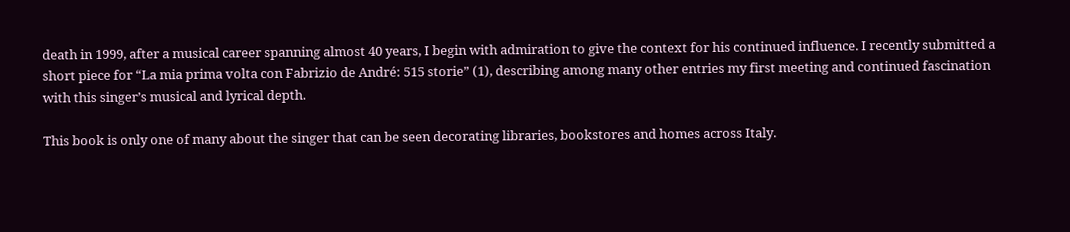death in 1999, after a musical career spanning almost 40 years, I begin with admiration to give the context for his continued influence. I recently submitted a short piece for “La mia prima volta con Fabrizio de André: 515 storie” (1), describing among many other entries my first meeting and continued fascination with this singer’s musical and lyrical depth.

This book is only one of many about the singer that can be seen decorating libraries, bookstores and homes across Italy.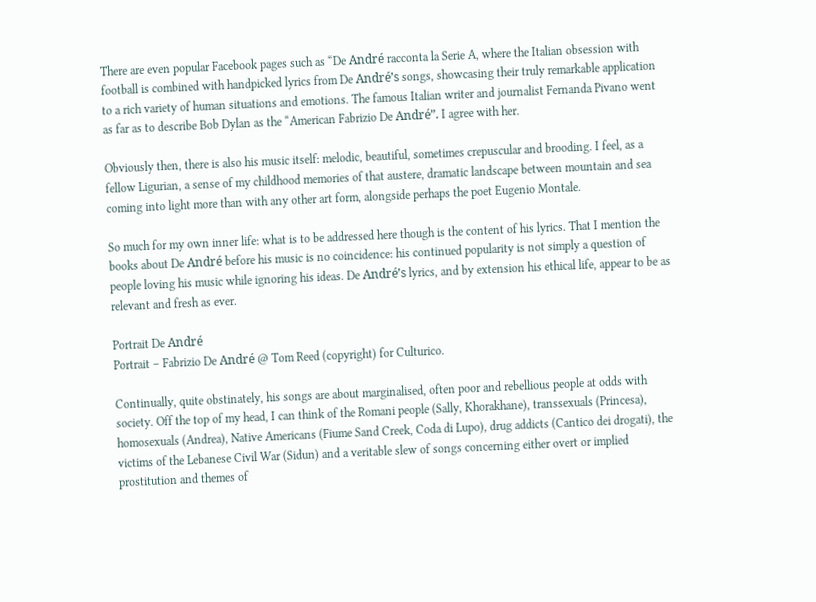There are even popular Facebook pages such as “De André racconta la Serie A, where the Italian obsession with football is combined with handpicked lyrics from De André’s songs, showcasing their truly remarkable application to a rich variety of human situations and emotions. The famous Italian writer and journalist Fernanda Pivano went as far as to describe Bob Dylan as the “American Fabrizio De André”. I agree with her.

Obviously then, there is also his music itself: melodic, beautiful, sometimes crepuscular and brooding. I feel, as a fellow Ligurian, a sense of my childhood memories of that austere, dramatic landscape between mountain and sea coming into light more than with any other art form, alongside perhaps the poet Eugenio Montale.

So much for my own inner life: what is to be addressed here though is the content of his lyrics. That I mention the books about De André before his music is no coincidence: his continued popularity is not simply a question of people loving his music while ignoring his ideas. De André’s lyrics, and by extension his ethical life, appear to be as relevant and fresh as ever.

Portrait De André
Portrait – Fabrizio De André @ Tom Reed (copyright) for Culturico.

Continually, quite obstinately, his songs are about marginalised, often poor and rebellious people at odds with society. Off the top of my head, I can think of the Romani people (Sally, Khorakhane), transsexuals (Princesa), homosexuals (Andrea), Native Americans (Fiume Sand Creek, Coda di Lupo), drug addicts (Cantico dei drogati), the victims of the Lebanese Civil War (Sidun) and a veritable slew of songs concerning either overt or implied prostitution and themes of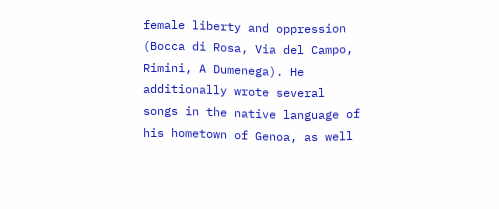female liberty and oppression (Bocca di Rosa, Via del Campo, Rimini, A Dumenega). He additionally wrote several songs in the native language of his hometown of Genoa, as well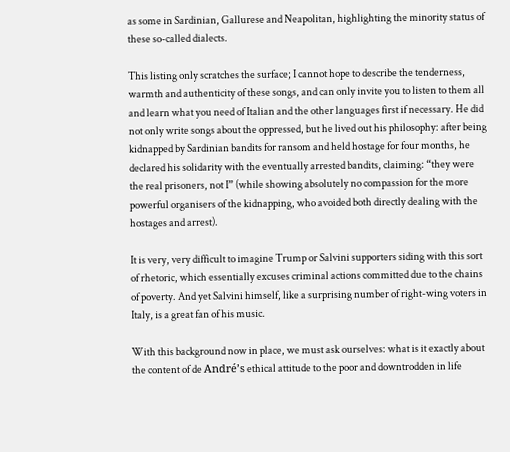as some in Sardinian, Gallurese and Neapolitan, highlighting the minority status of these so-called dialects.

This listing only scratches the surface; I cannot hope to describe the tenderness, warmth and authenticity of these songs, and can only invite you to listen to them all and learn what you need of Italian and the other languages first if necessary. He did not only write songs about the oppressed, but he lived out his philosophy: after being kidnapped by Sardinian bandits for ransom and held hostage for four months, he declared his solidarity with the eventually arrested bandits, claiming: “they were the real prisoners, not I” (while showing absolutely no compassion for the more powerful organisers of the kidnapping, who avoided both directly dealing with the hostages and arrest).

It is very, very difficult to imagine Trump or Salvini supporters siding with this sort of rhetoric, which essentially excuses criminal actions committed due to the chains of poverty. And yet Salvini himself, like a surprising number of right-wing voters in Italy, is a great fan of his music.

With this background now in place, we must ask ourselves: what is it exactly about the content of de André’s ethical attitude to the poor and downtrodden in life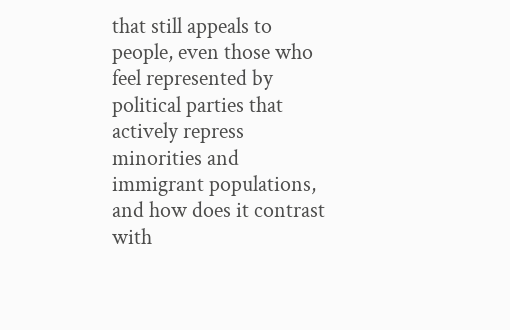that still appeals to people, even those who feel represented by political parties that actively repress minorities and immigrant populations, and how does it contrast with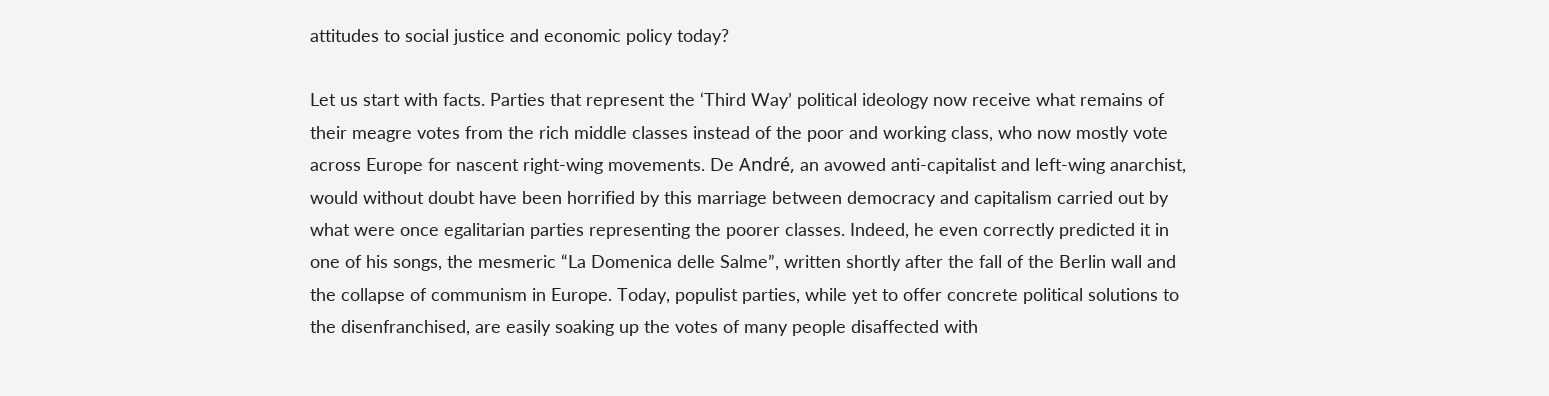attitudes to social justice and economic policy today?

Let us start with facts. Parties that represent the ‘Third Way’ political ideology now receive what remains of their meagre votes from the rich middle classes instead of the poor and working class, who now mostly vote across Europe for nascent right-wing movements. De André, an avowed anti-capitalist and left-wing anarchist, would without doubt have been horrified by this marriage between democracy and capitalism carried out by what were once egalitarian parties representing the poorer classes. Indeed, he even correctly predicted it in one of his songs, the mesmeric “La Domenica delle Salme”, written shortly after the fall of the Berlin wall and the collapse of communism in Europe. Today, populist parties, while yet to offer concrete political solutions to the disenfranchised, are easily soaking up the votes of many people disaffected with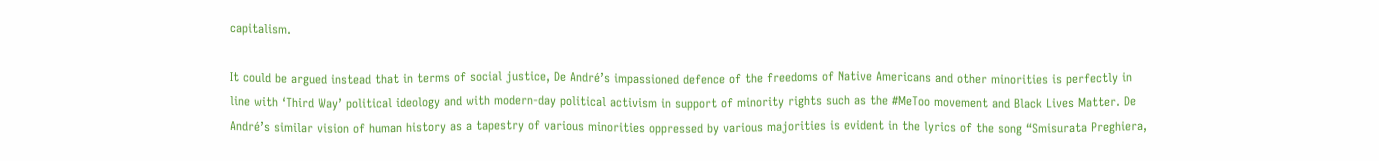capitalism.

It could be argued instead that in terms of social justice, De André’s impassioned defence of the freedoms of Native Americans and other minorities is perfectly in line with ‘Third Way’ political ideology and with modern-day political activism in support of minority rights such as the #MeToo movement and Black Lives Matter. De André’s similar vision of human history as a tapestry of various minorities oppressed by various majorities is evident in the lyrics of the song “Smisurata Preghiera,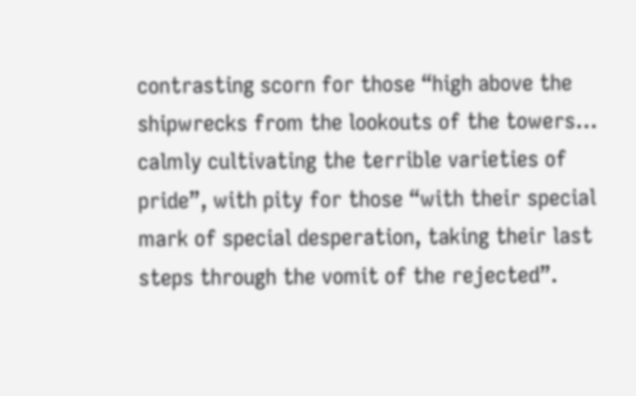contrasting scorn for those “high above the shipwrecks from the lookouts of the towers… calmly cultivating the terrible varieties of pride”, with pity for those “with their special mark of special desperation, taking their last steps through the vomit of the rejected”.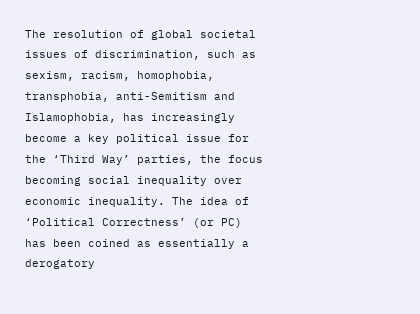The resolution of global societal issues of discrimination, such as sexism, racism, homophobia, transphobia, anti-Semitism and Islamophobia, has increasingly become a key political issue for the ‘Third Way’ parties, the focus becoming social inequality over economic inequality. The idea of ‘Political Correctness’ (or PC) has been coined as essentially a derogatory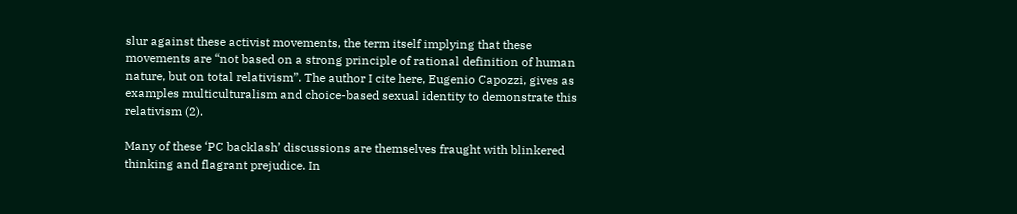slur against these activist movements, the term itself implying that these movements are “not based on a strong principle of rational definition of human nature, but on total relativism”. The author I cite here, Eugenio Capozzi, gives as examples multiculturalism and choice-based sexual identity to demonstrate this relativism (2).

Many of these ‘PC backlash’ discussions are themselves fraught with blinkered thinking and flagrant prejudice. In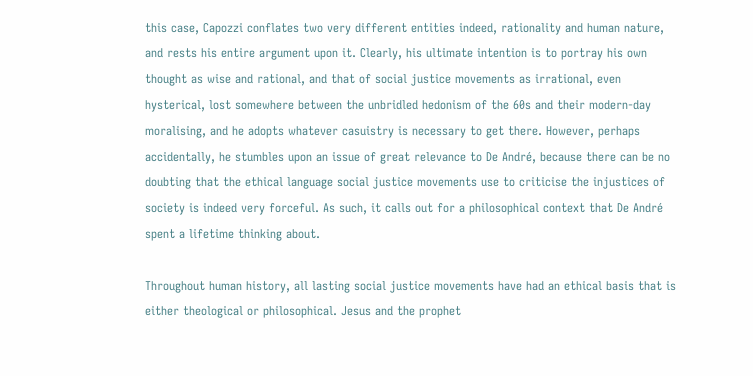this case, Capozzi conflates two very different entities indeed, rationality and human nature, and rests his entire argument upon it. Clearly, his ultimate intention is to portray his own thought as wise and rational, and that of social justice movements as irrational, even hysterical, lost somewhere between the unbridled hedonism of the 60s and their modern-day moralising, and he adopts whatever casuistry is necessary to get there. However, perhaps accidentally, he stumbles upon an issue of great relevance to De André, because there can be no doubting that the ethical language social justice movements use to criticise the injustices of society is indeed very forceful. As such, it calls out for a philosophical context that De André spent a lifetime thinking about.

Throughout human history, all lasting social justice movements have had an ethical basis that is either theological or philosophical. Jesus and the prophet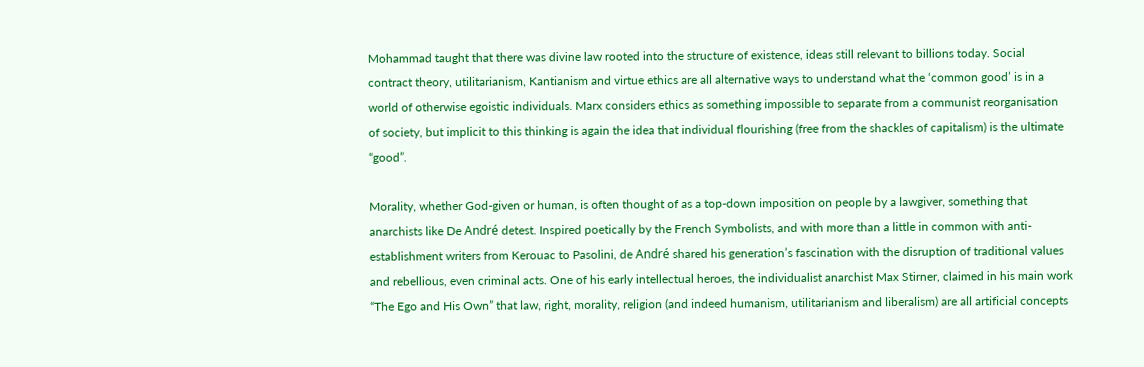Mohammad taught that there was divine law rooted into the structure of existence, ideas still relevant to billions today. Social contract theory, utilitarianism, Kantianism and virtue ethics are all alternative ways to understand what the ‘common good’ is in a world of otherwise egoistic individuals. Marx considers ethics as something impossible to separate from a communist reorganisation of society, but implicit to this thinking is again the idea that individual flourishing (free from the shackles of capitalism) is the ultimate “good”.

Morality, whether God-given or human, is often thought of as a top-down imposition on people by a lawgiver, something that anarchists like De André detest. Inspired poetically by the French Symbolists, and with more than a little in common with anti-establishment writers from Kerouac to Pasolini, de André shared his generation’s fascination with the disruption of traditional values and rebellious, even criminal acts. One of his early intellectual heroes, the individualist anarchist Max Stirner, claimed in his main work “The Ego and His Own” that law, right, morality, religion (and indeed humanism, utilitarianism and liberalism) are all artificial concepts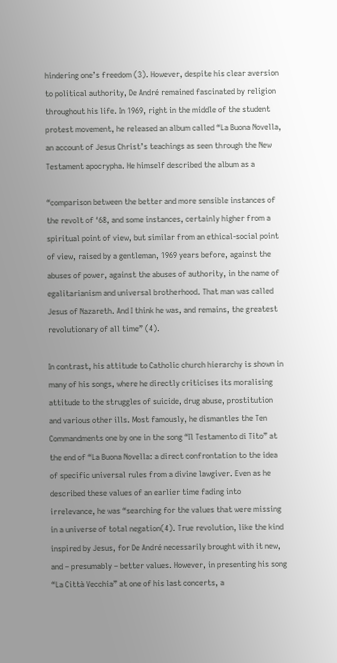hindering one’s freedom (3). However, despite his clear aversion to political authority, De André remained fascinated by religion throughout his life. In 1969, right in the middle of the student protest movement, he released an album called “La Buona Novella, an account of Jesus Christ’s teachings as seen through the New Testament apocrypha. He himself described the album as a

“comparison between the better and more sensible instances of the revolt of ‘68, and some instances, certainly higher from a spiritual point of view, but similar from an ethical-social point of view, raised by a gentleman, 1969 years before, against the abuses of power, against the abuses of authority, in the name of egalitarianism and universal brotherhood. That man was called Jesus of Nazareth. And I think he was, and remains, the greatest revolutionary of all time” (4).

In contrast, his attitude to Catholic church hierarchy is shown in many of his songs, where he directly criticises its moralising attitude to the struggles of suicide, drug abuse, prostitution and various other ills. Most famously, he dismantles the Ten Commandments one by one in the song “Il Testamento di Tito” at the end of “La Buona Novella: a direct confrontation to the idea of specific universal rules from a divine lawgiver. Even as he described these values of an earlier time fading into irrelevance, he was “searching for the values that were missing in a universe of total negation(4). True revolution, like the kind inspired by Jesus, for De André necessarily brought with it new, and – presumably – better values. However, in presenting his song “La Città Vecchia” at one of his last concerts, a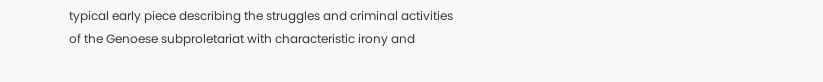typical early piece describing the struggles and criminal activities of the Genoese subproletariat with characteristic irony and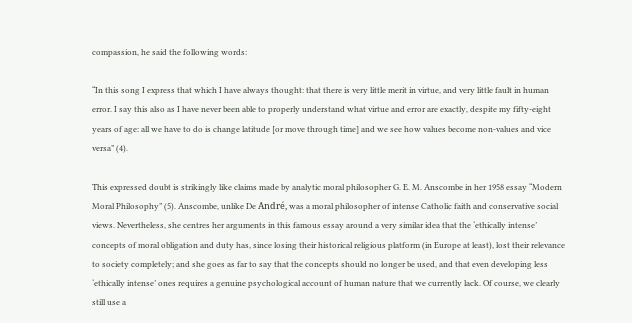compassion, he said the following words:

“In this song I express that which I have always thought: that there is very little merit in virtue, and very little fault in human error. I say this also as I have never been able to properly understand what virtue and error are exactly, despite my fifty-eight years of age: all we have to do is change latitude [or move through time] and we see how values become non-values and vice versa” (4).

This expressed doubt is strikingly like claims made by analytic moral philosopher G. E. M. Anscombe in her 1958 essay “Modern Moral Philosophy” (5). Anscombe, unlike De André, was a moral philosopher of intense Catholic faith and conservative social views. Nevertheless, she centres her arguments in this famous essay around a very similar idea that the ‘ethically intense’ concepts of moral obligation and duty has, since losing their historical religious platform (in Europe at least), lost their relevance to society completely; and she goes as far to say that the concepts should no longer be used, and that even developing less ‘ethically intense’ ones requires a genuine psychological account of human nature that we currently lack. Of course, we clearly still use a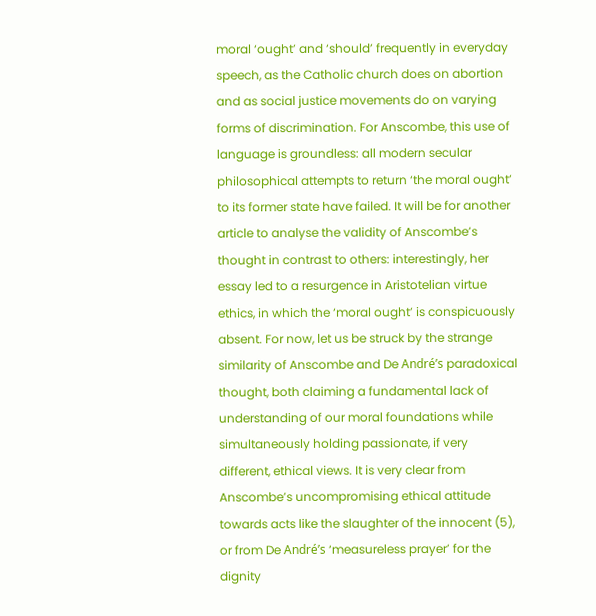moral ‘ought’ and ‘should’ frequently in everyday speech, as the Catholic church does on abortion and as social justice movements do on varying forms of discrimination. For Anscombe, this use of language is groundless: all modern secular philosophical attempts to return ‘the moral ought’ to its former state have failed. It will be for another article to analyse the validity of Anscombe’s thought in contrast to others: interestingly, her essay led to a resurgence in Aristotelian virtue ethics, in which the ‘moral ought’ is conspicuously absent. For now, let us be struck by the strange similarity of Anscombe and De André’s paradoxical thought, both claiming a fundamental lack of understanding of our moral foundations while simultaneously holding passionate, if very different, ethical views. It is very clear from Anscombe’s uncompromising ethical attitude towards acts like the slaughter of the innocent (5), or from De André’s ‘measureless prayer’ for the dignity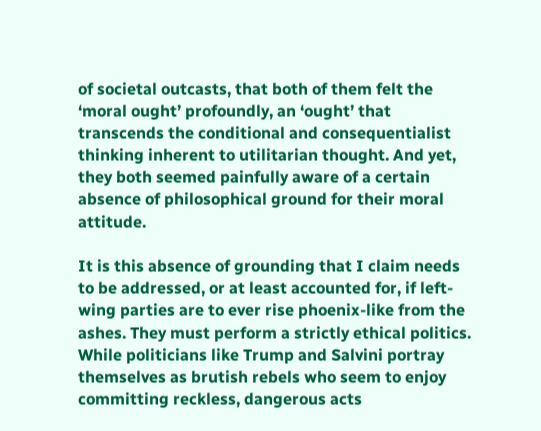of societal outcasts, that both of them felt the ‘moral ought’ profoundly, an ‘ought’ that transcends the conditional and consequentialist thinking inherent to utilitarian thought. And yet, they both seemed painfully aware of a certain absence of philosophical ground for their moral attitude.

It is this absence of grounding that I claim needs to be addressed, or at least accounted for, if left-wing parties are to ever rise phoenix-like from the ashes. They must perform a strictly ethical politics. While politicians like Trump and Salvini portray themselves as brutish rebels who seem to enjoy committing reckless, dangerous acts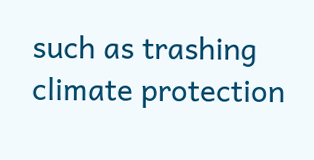such as trashing climate protection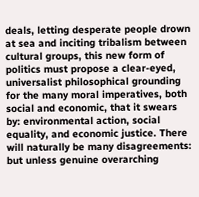deals, letting desperate people drown at sea and inciting tribalism between cultural groups, this new form of politics must propose a clear-eyed, universalist philosophical grounding for the many moral imperatives, both social and economic, that it swears by: environmental action, social equality, and economic justice. There will naturally be many disagreements: but unless genuine overarching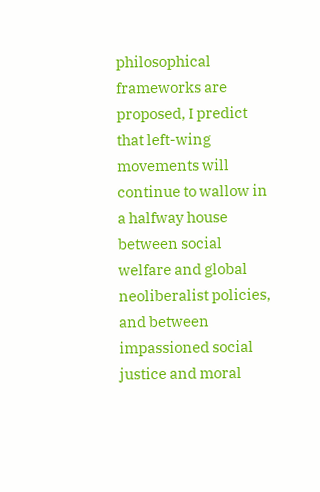philosophical frameworks are proposed, I predict that left-wing movements will continue to wallow in a halfway house between social welfare and global neoliberalist policies, and between impassioned social justice and moral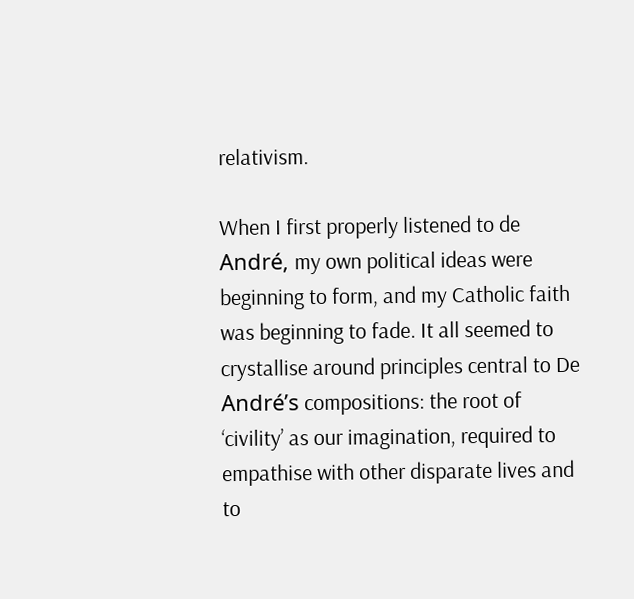relativism.

When I first properly listened to de André, my own political ideas were beginning to form, and my Catholic faith was beginning to fade. It all seemed to crystallise around principles central to De André’s compositions: the root of ‘civility’ as our imagination, required to empathise with other disparate lives and to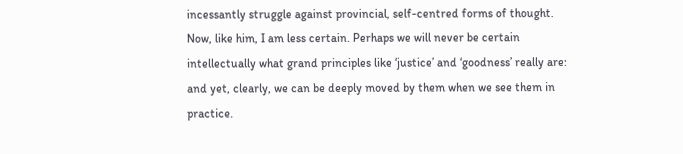incessantly struggle against provincial, self-centred forms of thought. Now, like him, I am less certain. Perhaps we will never be certain intellectually what grand principles like ‘justice’ and ‘goodness’ really are: and yet, clearly, we can be deeply moved by them when we see them in practice.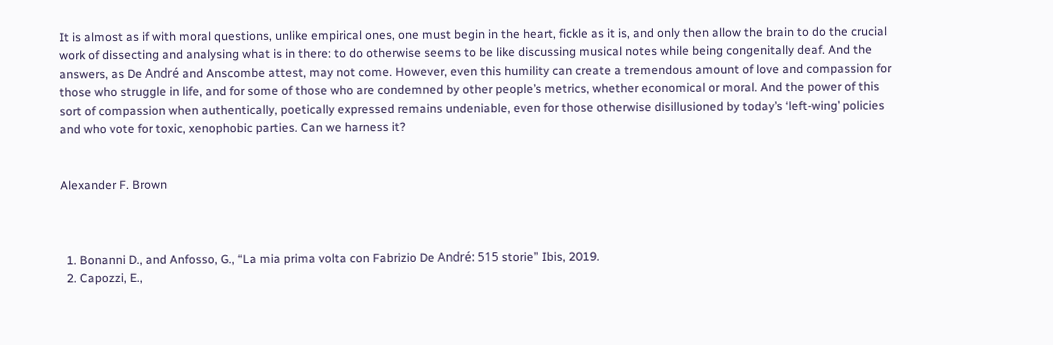It is almost as if with moral questions, unlike empirical ones, one must begin in the heart, fickle as it is, and only then allow the brain to do the crucial work of dissecting and analysing what is in there: to do otherwise seems to be like discussing musical notes while being congenitally deaf. And the answers, as De André and Anscombe attest, may not come. However, even this humility can create a tremendous amount of love and compassion for those who struggle in life, and for some of those who are condemned by other people’s metrics, whether economical or moral. And the power of this sort of compassion when authentically, poetically expressed remains undeniable, even for those otherwise disillusioned by today’s ‘left-wing’ policies and who vote for toxic, xenophobic parties. Can we harness it?


Alexander F. Brown



  1. Bonanni D., and Anfosso, G., “La mia prima volta con Fabrizio De André: 515 storie” Ibis, 2019.
  2. Capozzi, E.,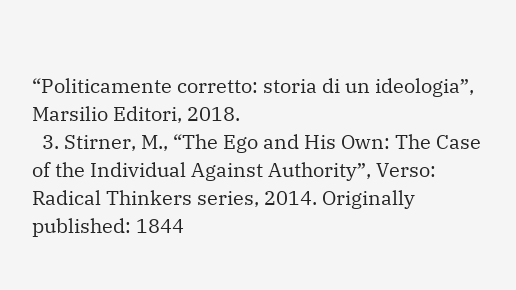“Politicamente corretto: storia di un ideologia”, Marsilio Editori, 2018.
  3. Stirner, M., “The Ego and His Own: The Case of the Individual Against Authority”, Verso: Radical Thinkers series, 2014. Originally published: 1844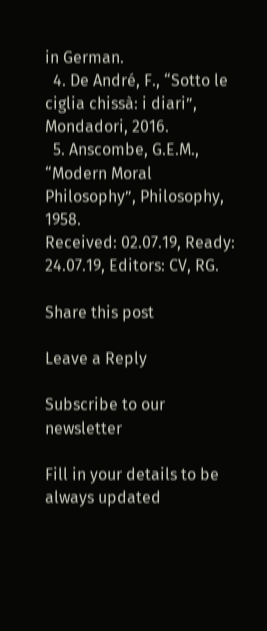in German.
  4. De André, F., “Sotto le ciglia chissà: i diari”, Mondadori, 2016.
  5. Anscombe, G.E.M., “Modern Moral Philosophy”, Philosophy, 1958.
Received: 02.07.19, Ready: 24.07.19, Editors: CV, RG.

Share this post

Leave a Reply

Subscribe to our newsletter

Fill in your details to be always updated